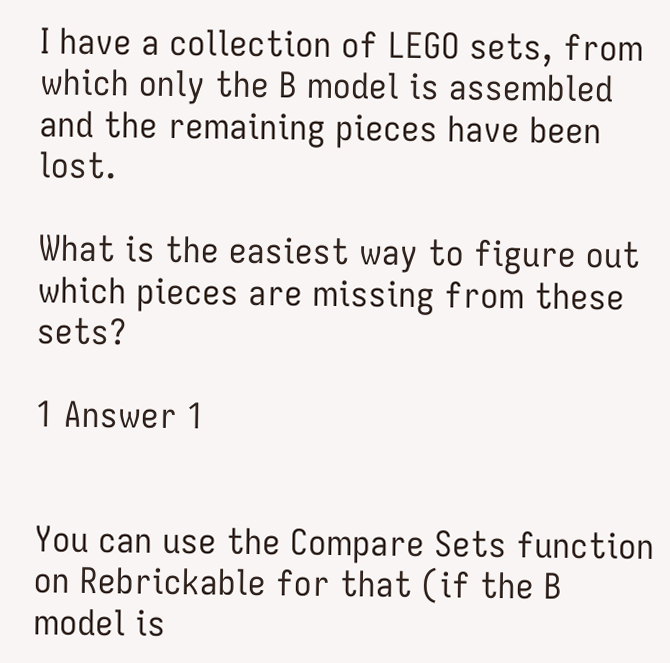I have a collection of LEGO sets, from which only the B model is assembled and the remaining pieces have been lost.

What is the easiest way to figure out which pieces are missing from these sets?

1 Answer 1


You can use the Compare Sets function on Rebrickable for that (if the B model is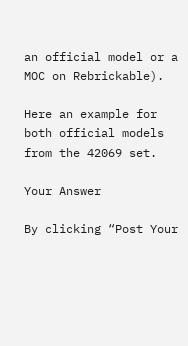an official model or a MOC on Rebrickable).

Here an example for both official models from the 42069 set.

Your Answer

By clicking “Post Your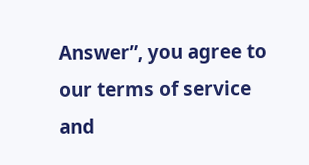Answer”, you agree to our terms of service and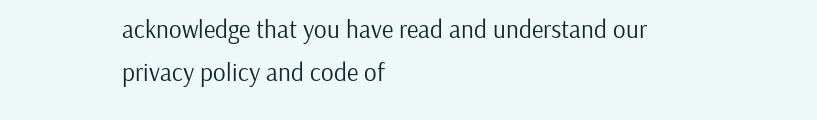acknowledge that you have read and understand our privacy policy and code of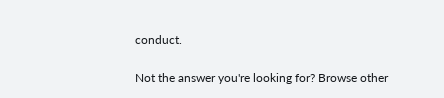conduct.

Not the answer you're looking for? Browse other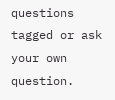questions tagged or ask your own question.